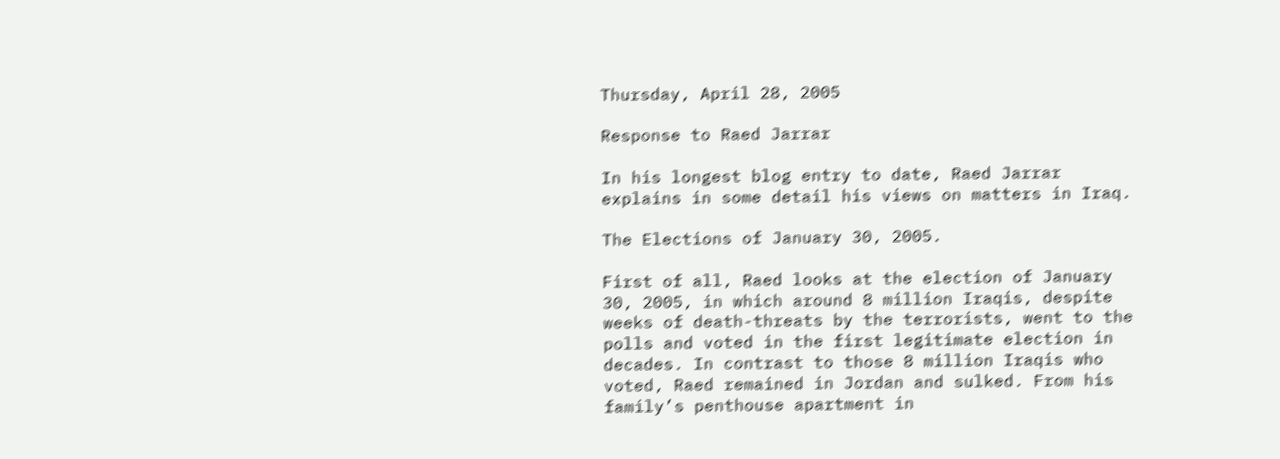Thursday, April 28, 2005

Response to Raed Jarrar

In his longest blog entry to date, Raed Jarrar explains in some detail his views on matters in Iraq.

The Elections of January 30, 2005.

First of all, Raed looks at the election of January 30, 2005, in which around 8 million Iraqis, despite weeks of death-threats by the terrorists, went to the polls and voted in the first legitimate election in decades. In contrast to those 8 million Iraqis who voted, Raed remained in Jordan and sulked. From his family’s penthouse apartment in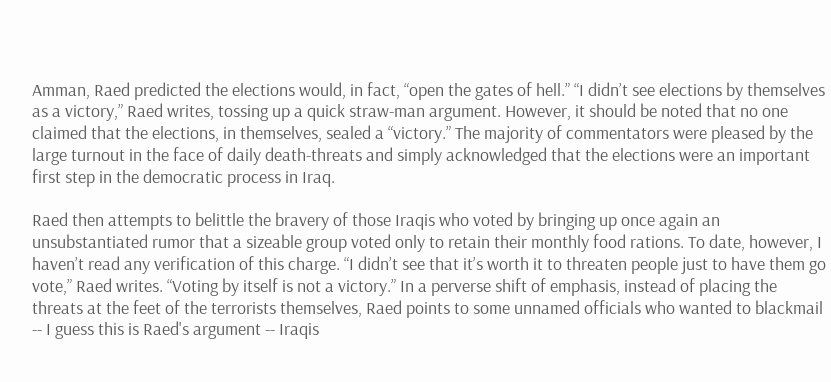Amman, Raed predicted the elections would, in fact, “open the gates of hell.” “I didn’t see elections by themselves as a victory,” Raed writes, tossing up a quick straw-man argument. However, it should be noted that no one claimed that the elections, in themselves, sealed a “victory.” The majority of commentators were pleased by the large turnout in the face of daily death-threats and simply acknowledged that the elections were an important first step in the democratic process in Iraq.

Raed then attempts to belittle the bravery of those Iraqis who voted by bringing up once again an unsubstantiated rumor that a sizeable group voted only to retain their monthly food rations. To date, however, I haven’t read any verification of this charge. “I didn’t see that it’s worth it to threaten people just to have them go vote,” Raed writes. “Voting by itself is not a victory.” In a perverse shift of emphasis, instead of placing the threats at the feet of the terrorists themselves, Raed points to some unnamed officials who wanted to blackmail -- I guess this is Raed's argument -- Iraqis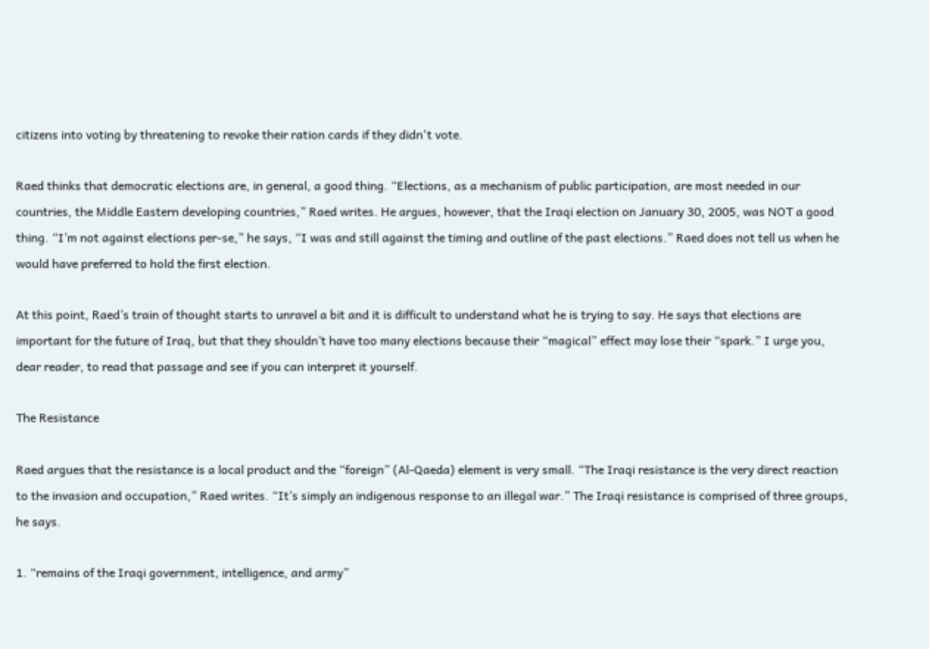citizens into voting by threatening to revoke their ration cards if they didn't vote.

Raed thinks that democratic elections are, in general, a good thing. “Elections, as a mechanism of public participation, are most needed in our countries, the Middle Eastern developing countries,” Raed writes. He argues, however, that the Iraqi election on January 30, 2005, was NOT a good thing. “I’m not against elections per-se,” he says, “I was and still against the timing and outline of the past elections.” Raed does not tell us when he would have preferred to hold the first election.

At this point, Raed’s train of thought starts to unravel a bit and it is difficult to understand what he is trying to say. He says that elections are important for the future of Iraq, but that they shouldn’t have too many elections because their “magical” effect may lose their “spark.” I urge you, dear reader, to read that passage and see if you can interpret it yourself.

The Resistance

Raed argues that the resistance is a local product and the “foreign” (Al-Qaeda) element is very small. “The Iraqi resistance is the very direct reaction to the invasion and occupation,” Raed writes. “It’s simply an indigenous response to an illegal war.” The Iraqi resistance is comprised of three groups, he says.

1. “remains of the Iraqi government, intelligence, and army”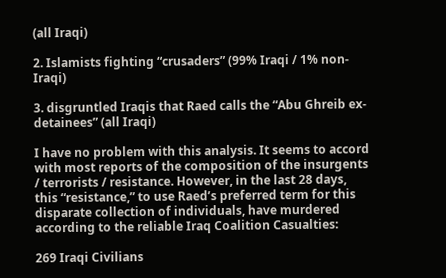(all Iraqi)

2. Islamists fighting “crusaders” (99% Iraqi / 1% non-Iraqi)

3. disgruntled Iraqis that Raed calls the “Abu Ghreib ex-detainees” (all Iraqi)

I have no problem with this analysis. It seems to accord with most reports of the composition of the insurgents / terrorists / resistance. However, in the last 28 days, this “resistance,” to use Raed’s preferred term for this disparate collection of individuals, have murdered according to the reliable Iraq Coalition Casualties:

269 Iraqi Civilians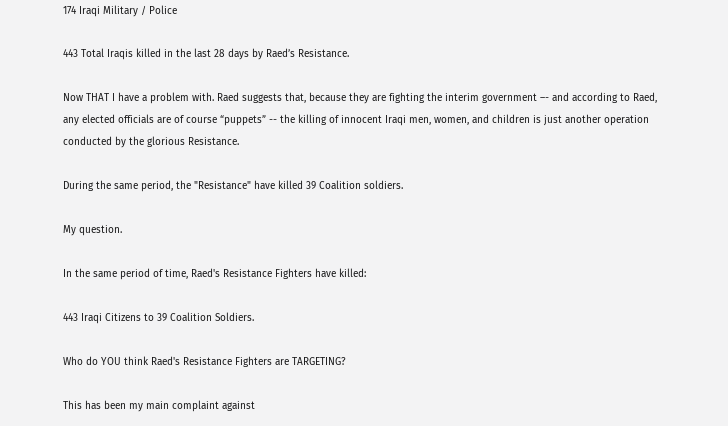174 Iraqi Military / Police

443 Total Iraqis killed in the last 28 days by Raed’s Resistance.

Now THAT I have a problem with. Raed suggests that, because they are fighting the interim government –- and according to Raed, any elected officials are of course “puppets” -- the killing of innocent Iraqi men, women, and children is just another operation conducted by the glorious Resistance.

During the same period, the "Resistance" have killed 39 Coalition soldiers.

My question.

In the same period of time, Raed's Resistance Fighters have killed:

443 Iraqi Citizens to 39 Coalition Soldiers.

Who do YOU think Raed's Resistance Fighters are TARGETING?

This has been my main complaint against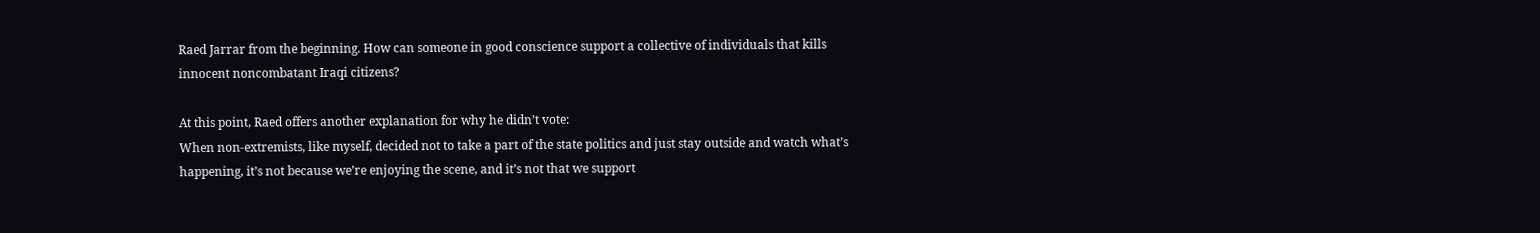Raed Jarrar from the beginning. How can someone in good conscience support a collective of individuals that kills innocent noncombatant Iraqi citizens?

At this point, Raed offers another explanation for why he didn’t vote:
When non-extremists, like myself, decided not to take a part of the state politics and just stay outside and watch what’s happening, it’s not because we’re enjoying the scene, and it’s not that we support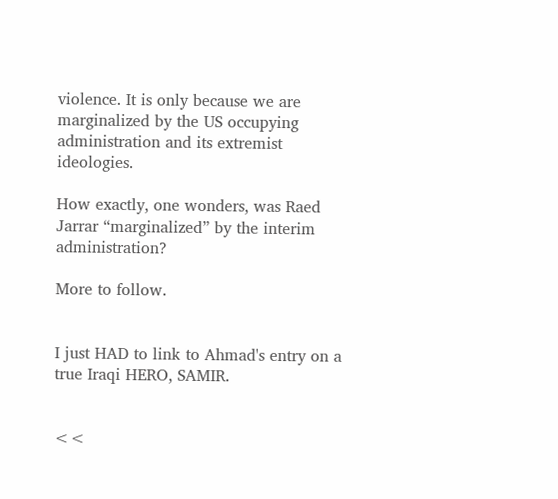violence. It is only because we are marginalized by the US occupying administration and its extremist ideologies.

How exactly, one wonders, was Raed Jarrar “marginalized” by the interim administration?

More to follow.


I just HAD to link to Ahmad's entry on a true Iraqi HERO, SAMIR.


<<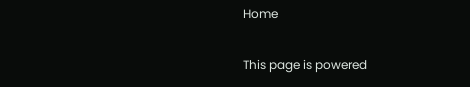Home

This page is powered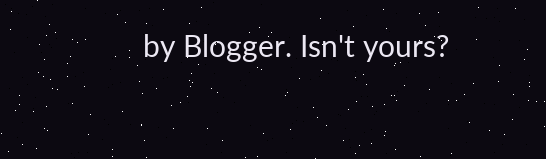by Blogger. Isn't yours?